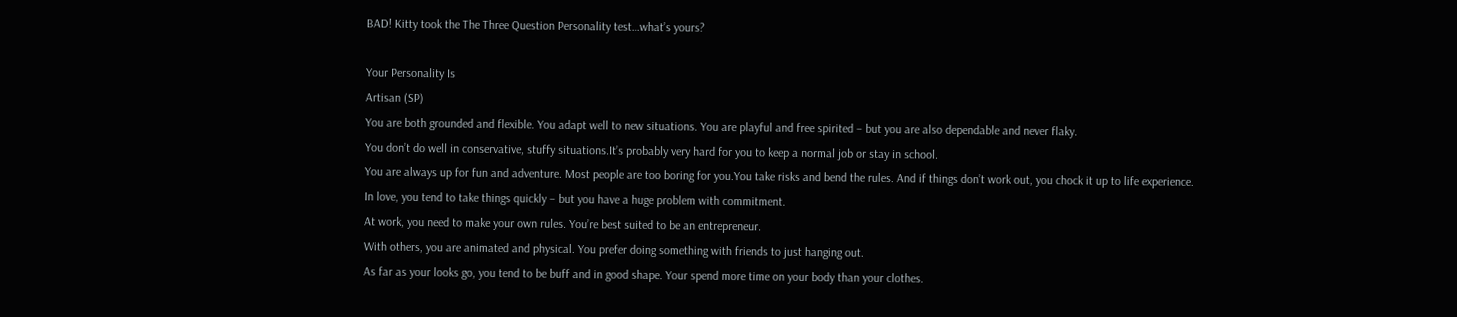BAD! Kitty took the The Three Question Personality test…what’s yours?

Your Personality Is
Artisan (SP)
You are both grounded and flexible. You adapt well to new situations. You are playful and free spirited – but you are also dependable and never flaky.
You don’t do well in conservative, stuffy situations.It’s probably very hard for you to keep a normal job or stay in school.
You are always up for fun and adventure. Most people are too boring for you.You take risks and bend the rules. And if things don’t work out, you chock it up to life experience.
In love, you tend to take things quickly – but you have a huge problem with commitment.
At work, you need to make your own rules. You’re best suited to be an entrepreneur.
With others, you are animated and physical. You prefer doing something with friends to just hanging out.
As far as your looks go, you tend to be buff and in good shape. Your spend more time on your body than your clothes.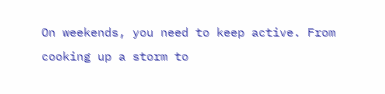On weekends, you need to keep active. From cooking up a storm to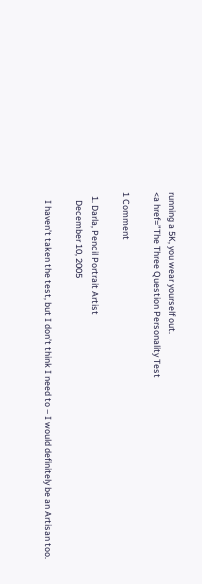running a 5K, you wear yourself out.
<a href=”The Three Question Personality Test

1 Comment

  1. Darla, Pencil Portrait Artist
    December 10, 2005

    I haven’t taken the test, but I don’t think I need to – I would definitely be an Artisan too.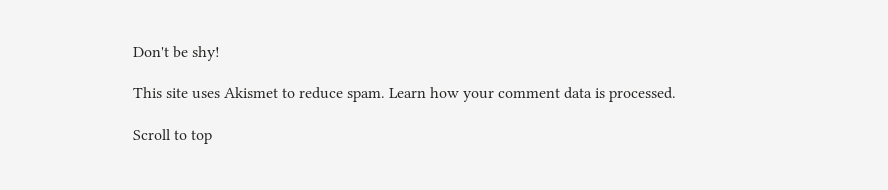Don't be shy!

This site uses Akismet to reduce spam. Learn how your comment data is processed.

Scroll to top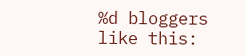%d bloggers like this: